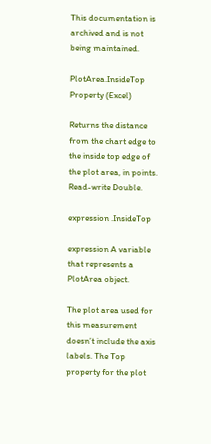This documentation is archived and is not being maintained.

PlotArea.InsideTop Property (Excel)

Returns the distance from the chart edge to the inside top edge of the plot area, in points. Read-write Double.

expression .InsideTop

expression A variable that represents a PlotArea object.

The plot area used for this measurement doesn’t include the axis labels. The Top property for the plot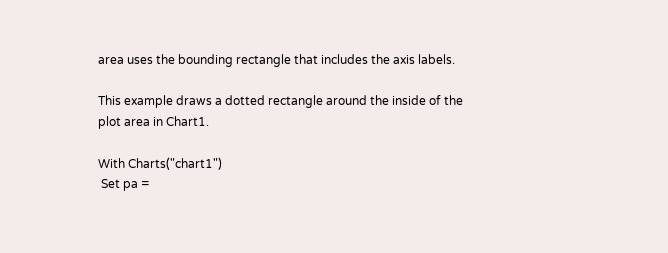area uses the bounding rectangle that includes the axis labels.

This example draws a dotted rectangle around the inside of the plot area in Chart1.

With Charts("chart1")
 Set pa =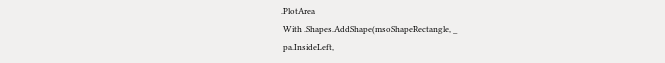.PlotArea
 With .Shapes.AddShape(msoShapeRectangle, _
 pa.InsideLeft,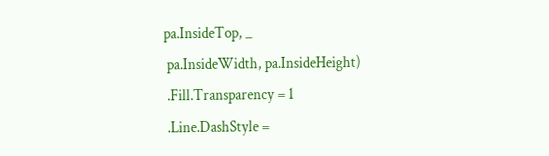pa.InsideTop, _
 pa.InsideWidth, pa.InsideHeight)
 .Fill.Transparency = 1
 .Line.DashStyle =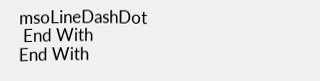msoLineDashDot
 End With
End With